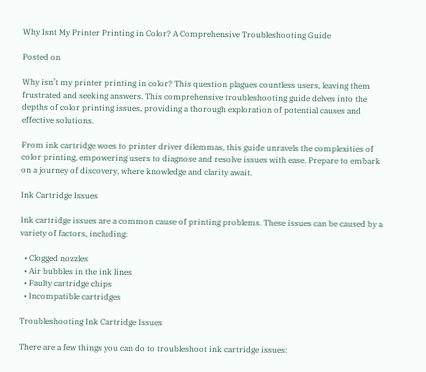Why Isnt My Printer Printing in Color? A Comprehensive Troubleshooting Guide

Posted on

Why isn’t my printer printing in color? This question plagues countless users, leaving them frustrated and seeking answers. This comprehensive troubleshooting guide delves into the depths of color printing issues, providing a thorough exploration of potential causes and effective solutions.

From ink cartridge woes to printer driver dilemmas, this guide unravels the complexities of color printing, empowering users to diagnose and resolve issues with ease. Prepare to embark on a journey of discovery, where knowledge and clarity await.

Ink Cartridge Issues

Ink cartridge issues are a common cause of printing problems. These issues can be caused by a variety of factors, including:

  • Clogged nozzles
  • Air bubbles in the ink lines
  • Faulty cartridge chips
  • Incompatible cartridges

Troubleshooting Ink Cartridge Issues

There are a few things you can do to troubleshoot ink cartridge issues: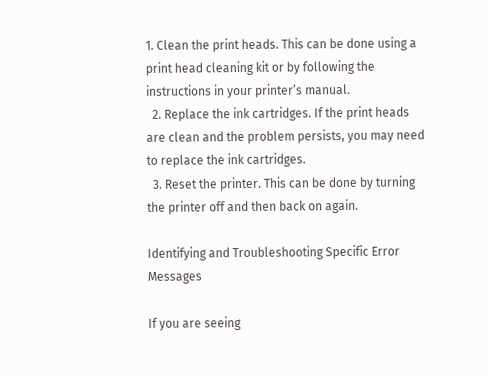1. Clean the print heads. This can be done using a print head cleaning kit or by following the instructions in your printer’s manual.
  2. Replace the ink cartridges. If the print heads are clean and the problem persists, you may need to replace the ink cartridges.
  3. Reset the printer. This can be done by turning the printer off and then back on again.

Identifying and Troubleshooting Specific Error Messages

If you are seeing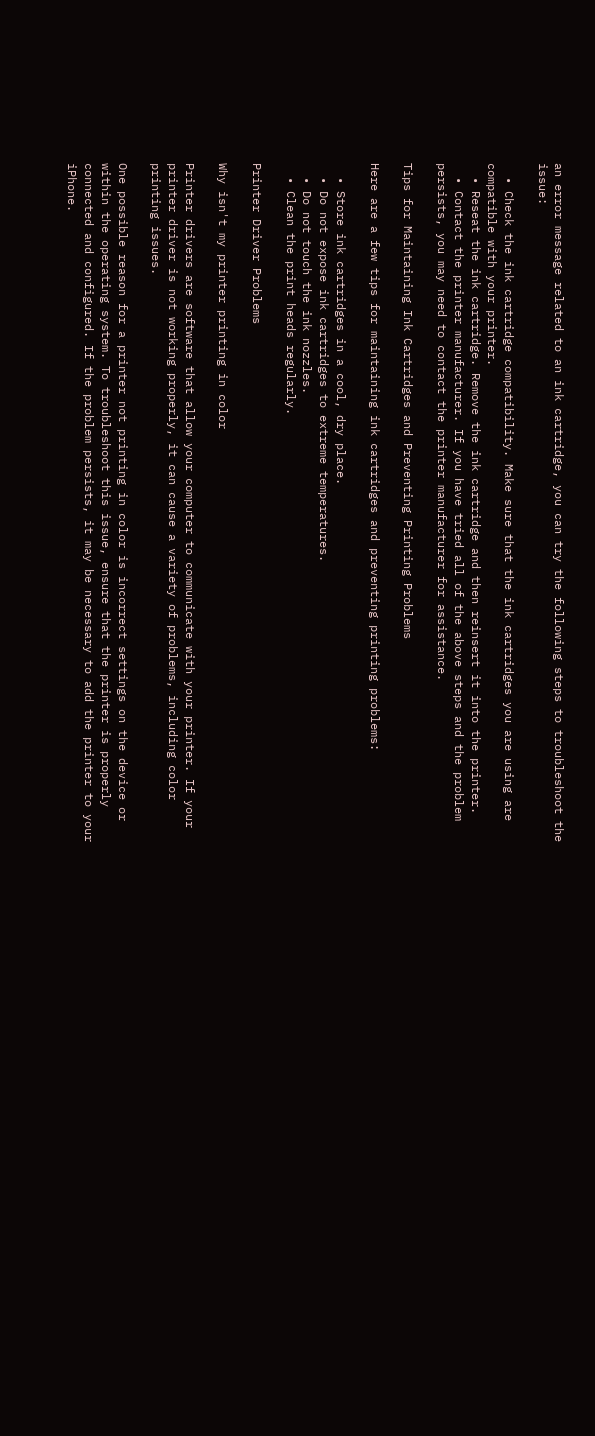an error message related to an ink cartridge, you can try the following steps to troubleshoot the issue:

  • Check the ink cartridge compatibility. Make sure that the ink cartridges you are using are compatible with your printer.
  • Reseat the ink cartridge. Remove the ink cartridge and then reinsert it into the printer.
  • Contact the printer manufacturer. If you have tried all of the above steps and the problem persists, you may need to contact the printer manufacturer for assistance.

Tips for Maintaining Ink Cartridges and Preventing Printing Problems

Here are a few tips for maintaining ink cartridges and preventing printing problems:

  • Store ink cartridges in a cool, dry place.
  • Do not expose ink cartridges to extreme temperatures.
  • Do not touch the ink nozzles.
  • Clean the print heads regularly.

Printer Driver Problems

Why isn't my printer printing in color

Printer drivers are software that allow your computer to communicate with your printer. If your printer driver is not working properly, it can cause a variety of problems, including color printing issues.

One possible reason for a printer not printing in color is incorrect settings on the device or within the operating system. To troubleshoot this issue, ensure that the printer is properly connected and configured. If the problem persists, it may be necessary to add the printer to your iPhone.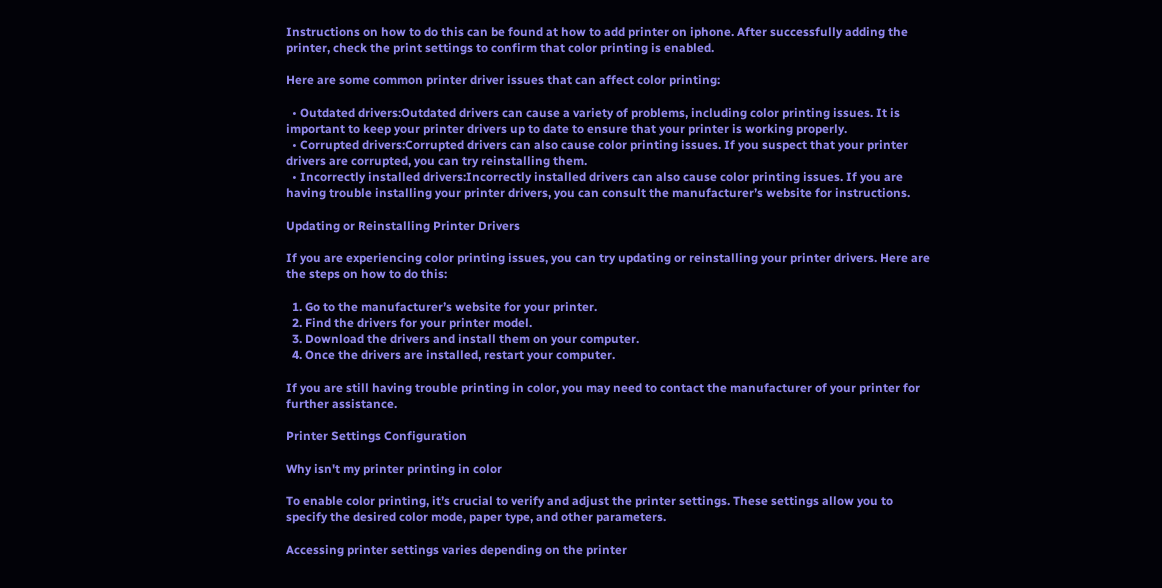Instructions on how to do this can be found at how to add printer on iphone. After successfully adding the printer, check the print settings to confirm that color printing is enabled.

Here are some common printer driver issues that can affect color printing:

  • Outdated drivers:Outdated drivers can cause a variety of problems, including color printing issues. It is important to keep your printer drivers up to date to ensure that your printer is working properly.
  • Corrupted drivers:Corrupted drivers can also cause color printing issues. If you suspect that your printer drivers are corrupted, you can try reinstalling them.
  • Incorrectly installed drivers:Incorrectly installed drivers can also cause color printing issues. If you are having trouble installing your printer drivers, you can consult the manufacturer’s website for instructions.

Updating or Reinstalling Printer Drivers

If you are experiencing color printing issues, you can try updating or reinstalling your printer drivers. Here are the steps on how to do this:

  1. Go to the manufacturer’s website for your printer.
  2. Find the drivers for your printer model.
  3. Download the drivers and install them on your computer.
  4. Once the drivers are installed, restart your computer.

If you are still having trouble printing in color, you may need to contact the manufacturer of your printer for further assistance.

Printer Settings Configuration

Why isn't my printer printing in color

To enable color printing, it’s crucial to verify and adjust the printer settings. These settings allow you to specify the desired color mode, paper type, and other parameters.

Accessing printer settings varies depending on the printer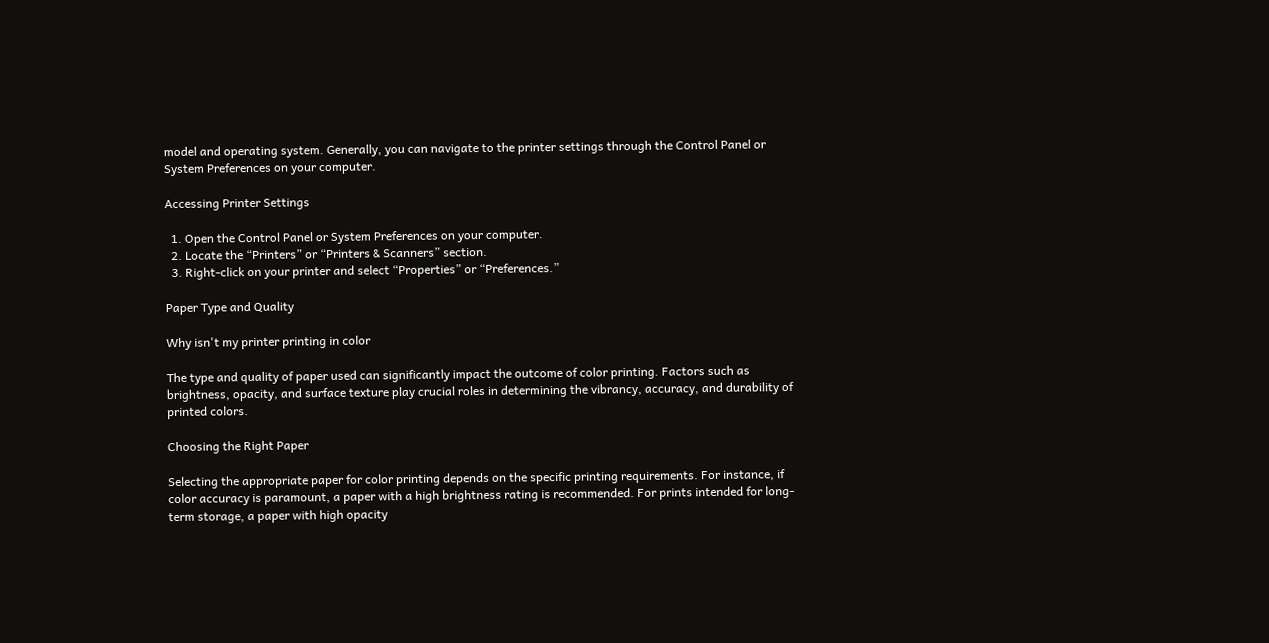model and operating system. Generally, you can navigate to the printer settings through the Control Panel or System Preferences on your computer.

Accessing Printer Settings

  1. Open the Control Panel or System Preferences on your computer.
  2. Locate the “Printers” or “Printers & Scanners” section.
  3. Right-click on your printer and select “Properties” or “Preferences.”

Paper Type and Quality

Why isn't my printer printing in color

The type and quality of paper used can significantly impact the outcome of color printing. Factors such as brightness, opacity, and surface texture play crucial roles in determining the vibrancy, accuracy, and durability of printed colors.

Choosing the Right Paper

Selecting the appropriate paper for color printing depends on the specific printing requirements. For instance, if color accuracy is paramount, a paper with a high brightness rating is recommended. For prints intended for long-term storage, a paper with high opacity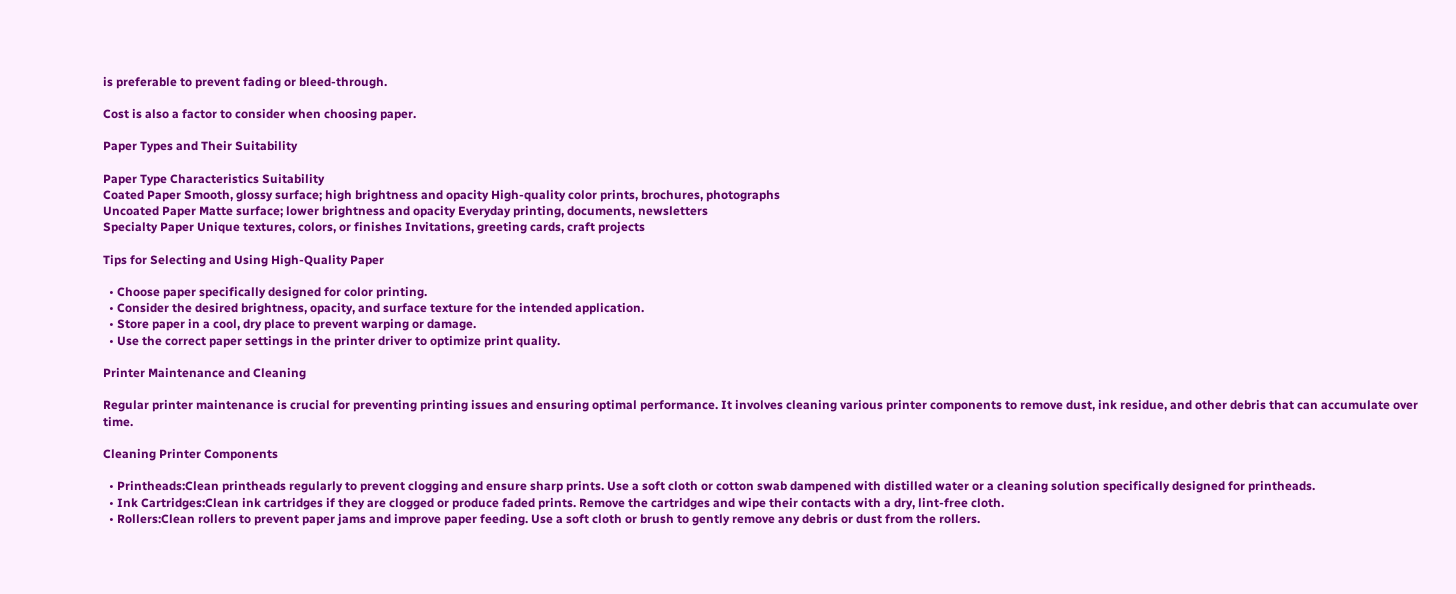is preferable to prevent fading or bleed-through.

Cost is also a factor to consider when choosing paper.

Paper Types and Their Suitability

Paper Type Characteristics Suitability
Coated Paper Smooth, glossy surface; high brightness and opacity High-quality color prints, brochures, photographs
Uncoated Paper Matte surface; lower brightness and opacity Everyday printing, documents, newsletters
Specialty Paper Unique textures, colors, or finishes Invitations, greeting cards, craft projects

Tips for Selecting and Using High-Quality Paper

  • Choose paper specifically designed for color printing.
  • Consider the desired brightness, opacity, and surface texture for the intended application.
  • Store paper in a cool, dry place to prevent warping or damage.
  • Use the correct paper settings in the printer driver to optimize print quality.

Printer Maintenance and Cleaning

Regular printer maintenance is crucial for preventing printing issues and ensuring optimal performance. It involves cleaning various printer components to remove dust, ink residue, and other debris that can accumulate over time.

Cleaning Printer Components

  • Printheads:Clean printheads regularly to prevent clogging and ensure sharp prints. Use a soft cloth or cotton swab dampened with distilled water or a cleaning solution specifically designed for printheads.
  • Ink Cartridges:Clean ink cartridges if they are clogged or produce faded prints. Remove the cartridges and wipe their contacts with a dry, lint-free cloth.
  • Rollers:Clean rollers to prevent paper jams and improve paper feeding. Use a soft cloth or brush to gently remove any debris or dust from the rollers.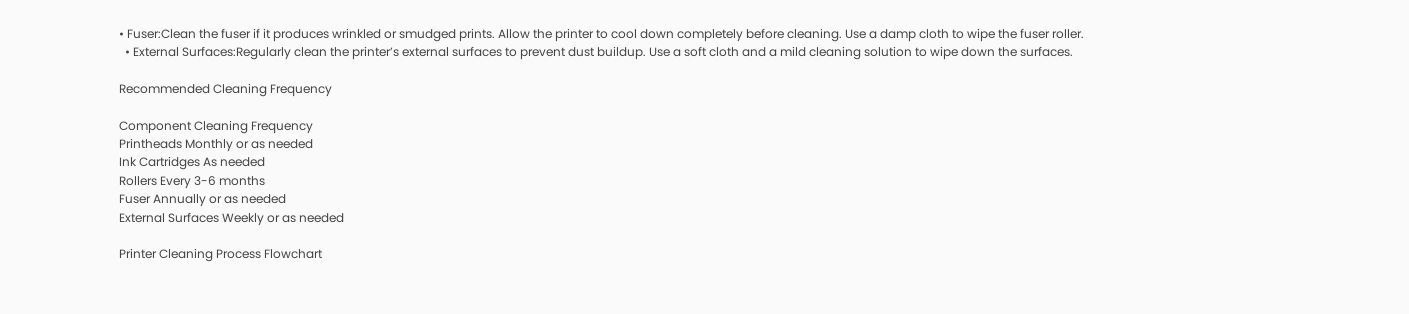• Fuser:Clean the fuser if it produces wrinkled or smudged prints. Allow the printer to cool down completely before cleaning. Use a damp cloth to wipe the fuser roller.
  • External Surfaces:Regularly clean the printer’s external surfaces to prevent dust buildup. Use a soft cloth and a mild cleaning solution to wipe down the surfaces.

Recommended Cleaning Frequency

Component Cleaning Frequency
Printheads Monthly or as needed
Ink Cartridges As needed
Rollers Every 3-6 months
Fuser Annually or as needed
External Surfaces Weekly or as needed

Printer Cleaning Process Flowchart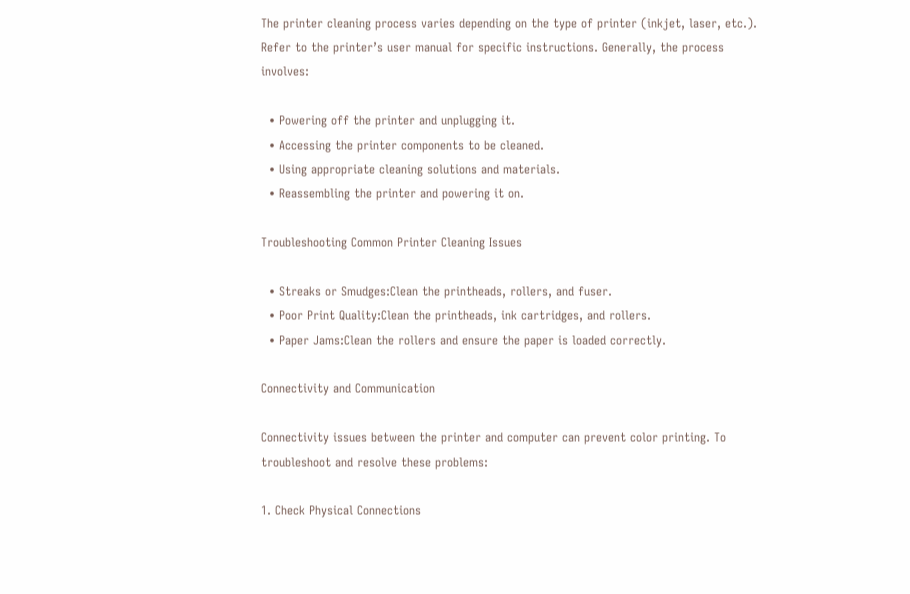The printer cleaning process varies depending on the type of printer (inkjet, laser, etc.). Refer to the printer’s user manual for specific instructions. Generally, the process involves:

  • Powering off the printer and unplugging it.
  • Accessing the printer components to be cleaned.
  • Using appropriate cleaning solutions and materials.
  • Reassembling the printer and powering it on.

Troubleshooting Common Printer Cleaning Issues

  • Streaks or Smudges:Clean the printheads, rollers, and fuser.
  • Poor Print Quality:Clean the printheads, ink cartridges, and rollers.
  • Paper Jams:Clean the rollers and ensure the paper is loaded correctly.

Connectivity and Communication

Connectivity issues between the printer and computer can prevent color printing. To troubleshoot and resolve these problems:

1. Check Physical Connections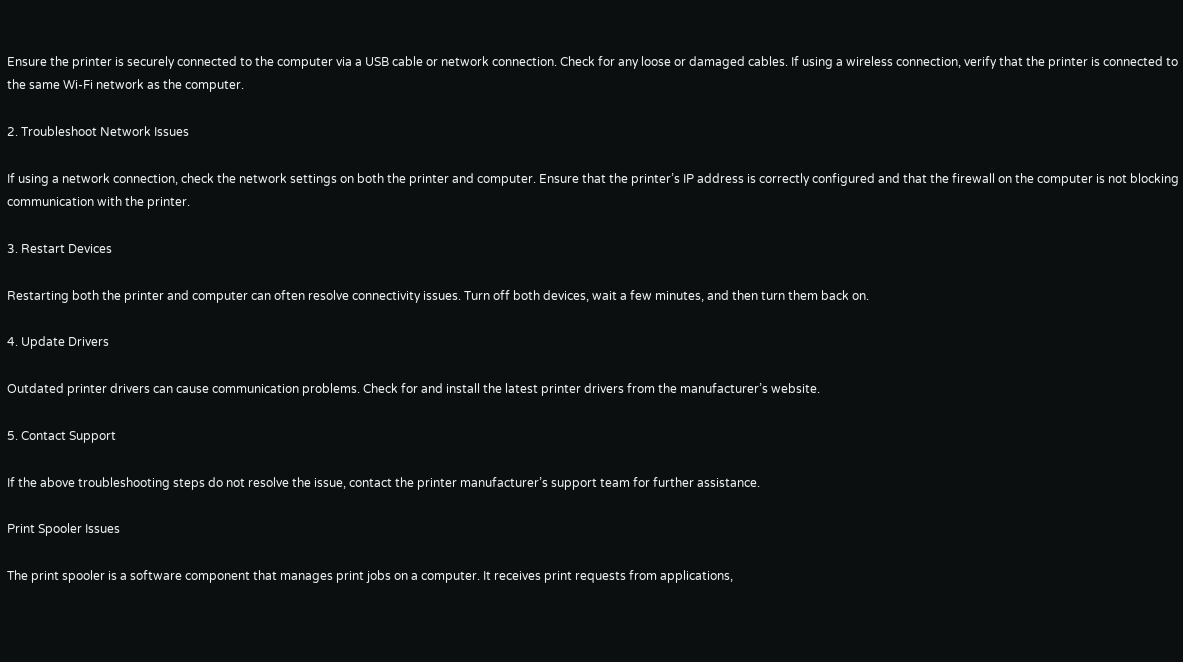Ensure the printer is securely connected to the computer via a USB cable or network connection. Check for any loose or damaged cables. If using a wireless connection, verify that the printer is connected to the same Wi-Fi network as the computer.

2. Troubleshoot Network Issues

If using a network connection, check the network settings on both the printer and computer. Ensure that the printer’s IP address is correctly configured and that the firewall on the computer is not blocking communication with the printer.

3. Restart Devices

Restarting both the printer and computer can often resolve connectivity issues. Turn off both devices, wait a few minutes, and then turn them back on.

4. Update Drivers

Outdated printer drivers can cause communication problems. Check for and install the latest printer drivers from the manufacturer’s website.

5. Contact Support

If the above troubleshooting steps do not resolve the issue, contact the printer manufacturer’s support team for further assistance.

Print Spooler Issues

The print spooler is a software component that manages print jobs on a computer. It receives print requests from applications,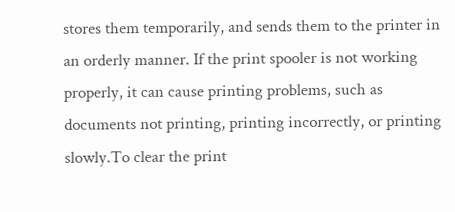stores them temporarily, and sends them to the printer in an orderly manner. If the print spooler is not working properly, it can cause printing problems, such as documents not printing, printing incorrectly, or printing slowly.To clear the print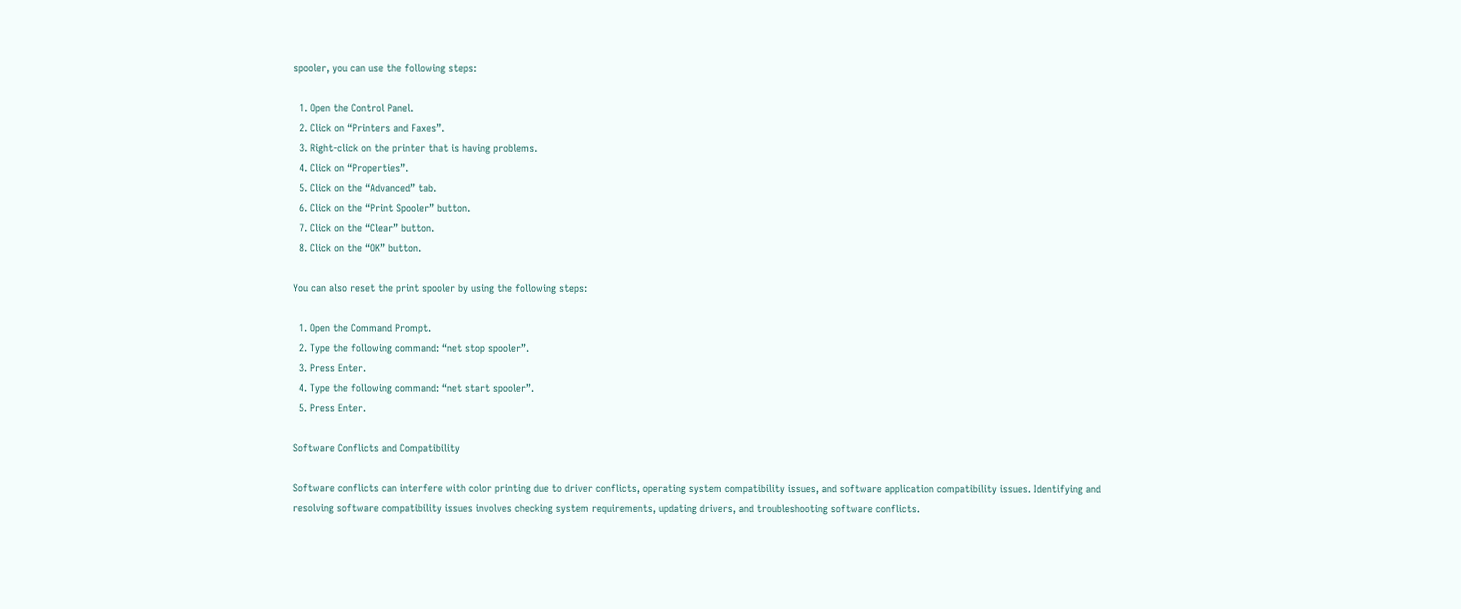spooler, you can use the following steps:

  1. Open the Control Panel.
  2. Click on “Printers and Faxes”.
  3. Right-click on the printer that is having problems.
  4. Click on “Properties”.
  5. Click on the “Advanced” tab.
  6. Click on the “Print Spooler” button.
  7. Click on the “Clear” button.
  8. Click on the “OK” button.

You can also reset the print spooler by using the following steps:

  1. Open the Command Prompt.
  2. Type the following command: “net stop spooler”.
  3. Press Enter.
  4. Type the following command: “net start spooler”.
  5. Press Enter.

Software Conflicts and Compatibility

Software conflicts can interfere with color printing due to driver conflicts, operating system compatibility issues, and software application compatibility issues. Identifying and resolving software compatibility issues involves checking system requirements, updating drivers, and troubleshooting software conflicts.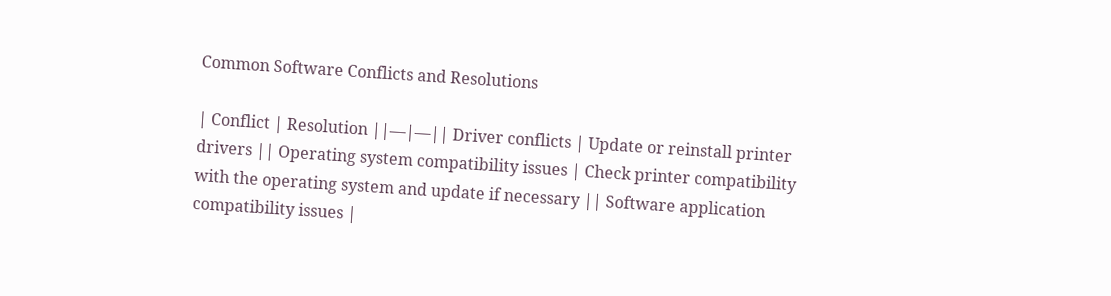Common Software Conflicts and Resolutions

| Conflict | Resolution ||—|—|| Driver conflicts | Update or reinstall printer drivers || Operating system compatibility issues | Check printer compatibility with the operating system and update if necessary || Software application compatibility issues |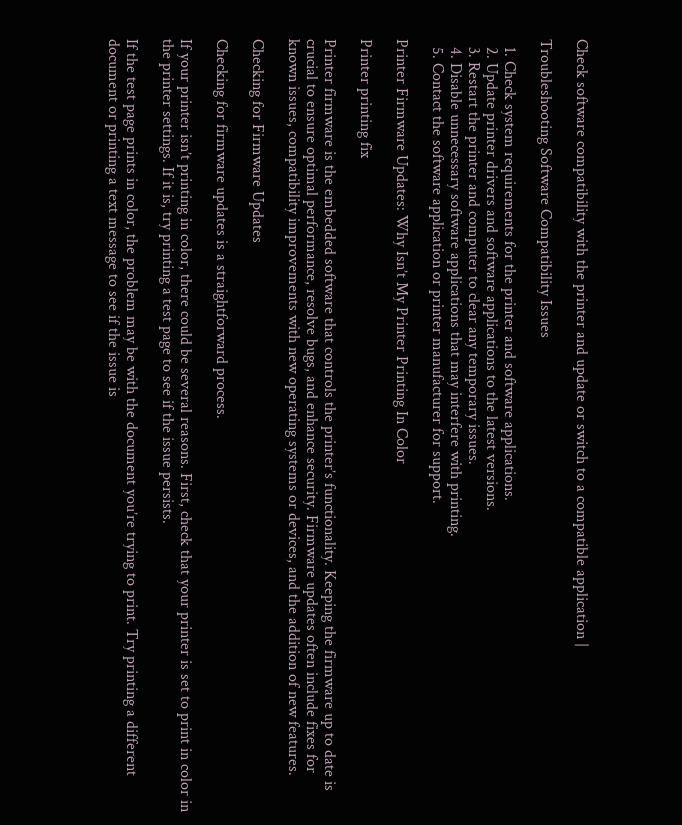Check software compatibility with the printer and update or switch to a compatible application |

Troubleshooting Software Compatibility Issues

  1. Check system requirements for the printer and software applications.
  2. Update printer drivers and software applications to the latest versions.
  3. Restart the printer and computer to clear any temporary issues.
  4. Disable unnecessary software applications that may interfere with printing.
  5. Contact the software application or printer manufacturer for support.

Printer Firmware Updates: Why Isn’t My Printer Printing In Color

Printer printing fix

Printer firmware is the embedded software that controls the printer’s functionality. Keeping the firmware up to date is crucial to ensure optimal performance, resolve bugs, and enhance security. Firmware updates often include fixes for known issues, compatibility improvements with new operating systems or devices, and the addition of new features.

Checking for Firmware Updates

Checking for firmware updates is a straightforward process.

If your printer isn’t printing in color, there could be several reasons. First, check that your printer is set to print in color in the printer settings. If it is, try printing a test page to see if the issue persists.

If the test page prints in color, the problem may be with the document you’re trying to print. Try printing a different document or printing a text message to see if the issue is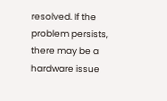resolved. If the problem persists, there may be a hardware issue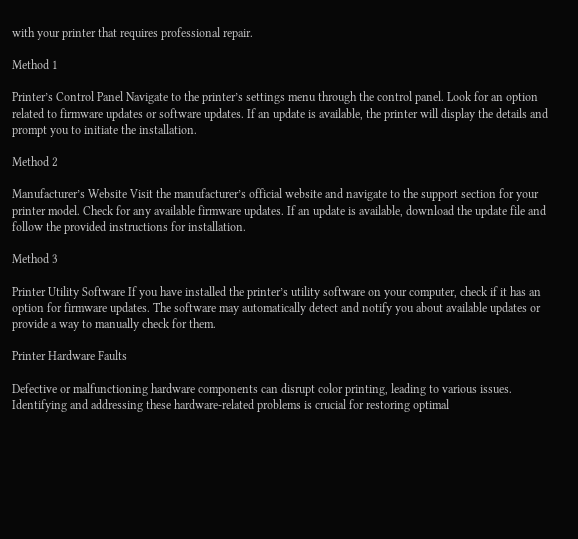with your printer that requires professional repair.

Method 1

Printer’s Control Panel Navigate to the printer’s settings menu through the control panel. Look for an option related to firmware updates or software updates. If an update is available, the printer will display the details and prompt you to initiate the installation.

Method 2

Manufacturer’s Website Visit the manufacturer’s official website and navigate to the support section for your printer model. Check for any available firmware updates. If an update is available, download the update file and follow the provided instructions for installation.

Method 3

Printer Utility Software If you have installed the printer’s utility software on your computer, check if it has an option for firmware updates. The software may automatically detect and notify you about available updates or provide a way to manually check for them.

Printer Hardware Faults

Defective or malfunctioning hardware components can disrupt color printing, leading to various issues. Identifying and addressing these hardware-related problems is crucial for restoring optimal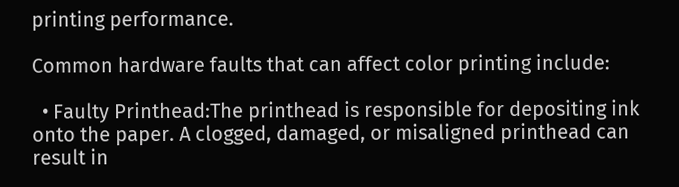printing performance.

Common hardware faults that can affect color printing include:

  • Faulty Printhead:The printhead is responsible for depositing ink onto the paper. A clogged, damaged, or misaligned printhead can result in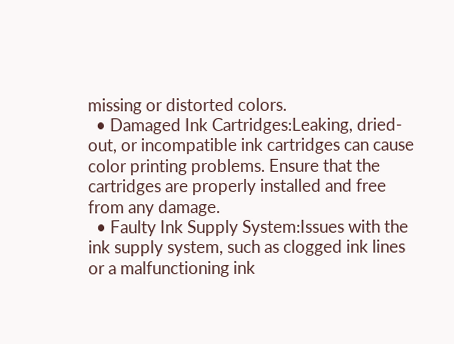missing or distorted colors.
  • Damaged Ink Cartridges:Leaking, dried-out, or incompatible ink cartridges can cause color printing problems. Ensure that the cartridges are properly installed and free from any damage.
  • Faulty Ink Supply System:Issues with the ink supply system, such as clogged ink lines or a malfunctioning ink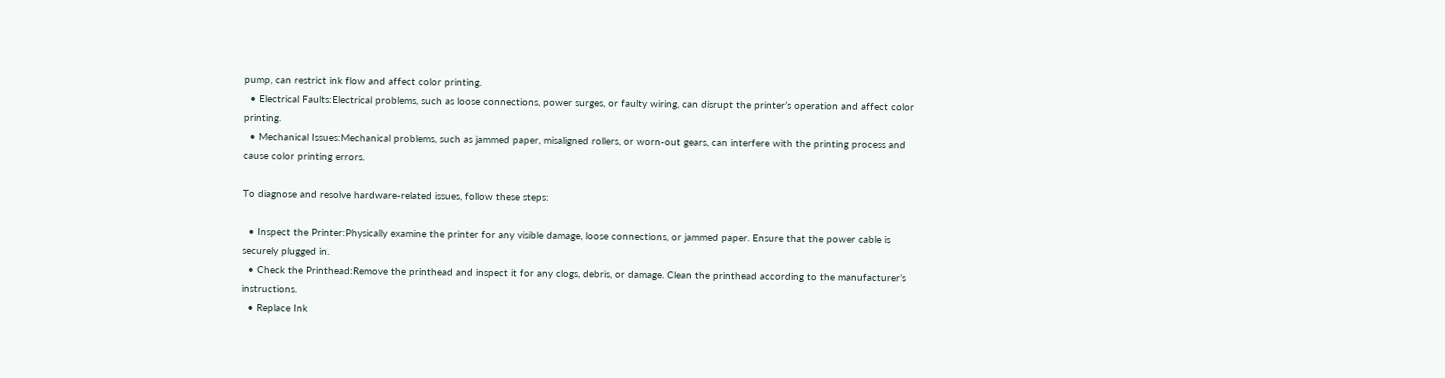pump, can restrict ink flow and affect color printing.
  • Electrical Faults:Electrical problems, such as loose connections, power surges, or faulty wiring, can disrupt the printer’s operation and affect color printing.
  • Mechanical Issues:Mechanical problems, such as jammed paper, misaligned rollers, or worn-out gears, can interfere with the printing process and cause color printing errors.

To diagnose and resolve hardware-related issues, follow these steps:

  • Inspect the Printer:Physically examine the printer for any visible damage, loose connections, or jammed paper. Ensure that the power cable is securely plugged in.
  • Check the Printhead:Remove the printhead and inspect it for any clogs, debris, or damage. Clean the printhead according to the manufacturer’s instructions.
  • Replace Ink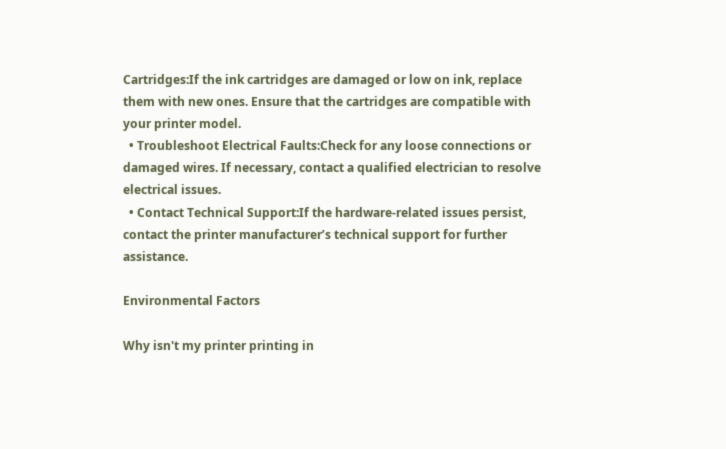Cartridges:If the ink cartridges are damaged or low on ink, replace them with new ones. Ensure that the cartridges are compatible with your printer model.
  • Troubleshoot Electrical Faults:Check for any loose connections or damaged wires. If necessary, contact a qualified electrician to resolve electrical issues.
  • Contact Technical Support:If the hardware-related issues persist, contact the printer manufacturer’s technical support for further assistance.

Environmental Factors

Why isn't my printer printing in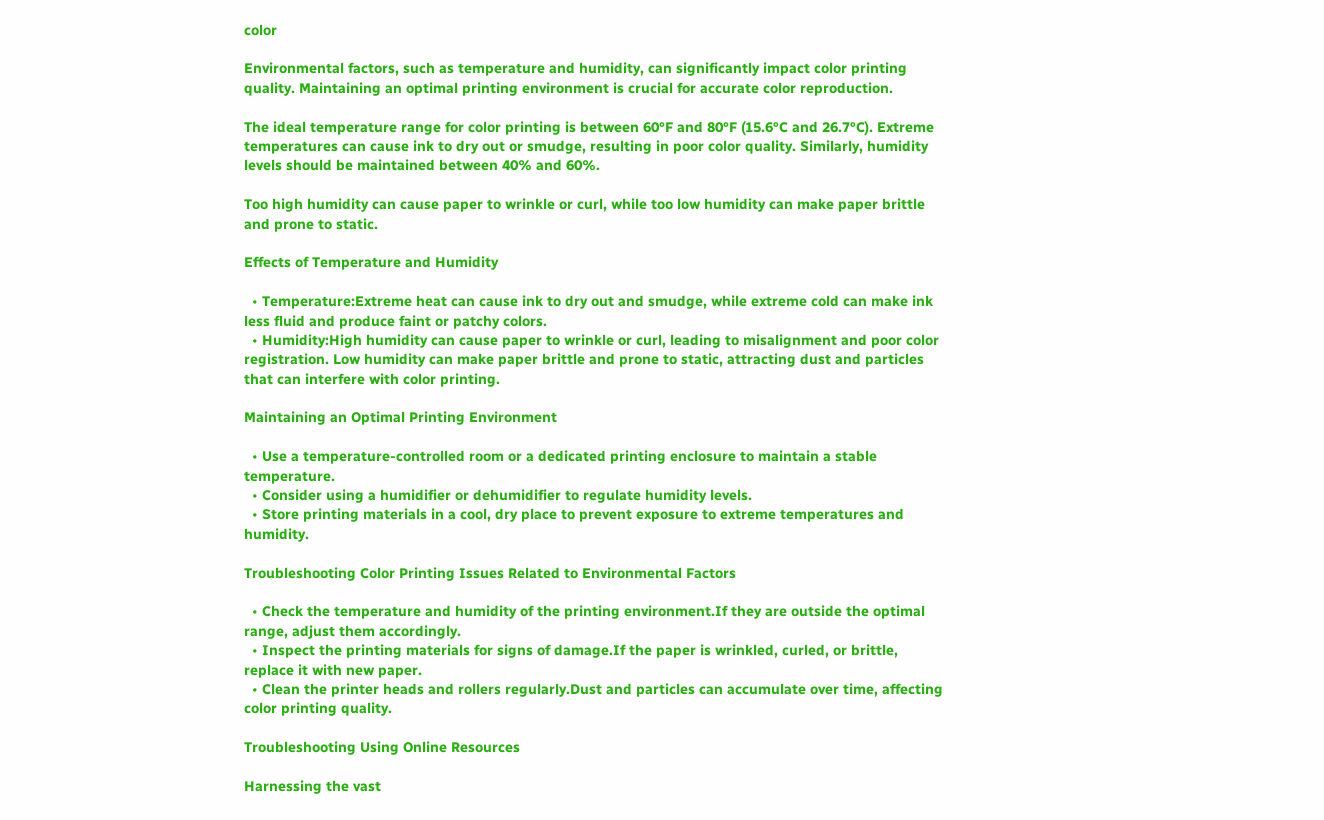color

Environmental factors, such as temperature and humidity, can significantly impact color printing quality. Maintaining an optimal printing environment is crucial for accurate color reproduction.

The ideal temperature range for color printing is between 60°F and 80°F (15.6°C and 26.7°C). Extreme temperatures can cause ink to dry out or smudge, resulting in poor color quality. Similarly, humidity levels should be maintained between 40% and 60%.

Too high humidity can cause paper to wrinkle or curl, while too low humidity can make paper brittle and prone to static.

Effects of Temperature and Humidity

  • Temperature:Extreme heat can cause ink to dry out and smudge, while extreme cold can make ink less fluid and produce faint or patchy colors.
  • Humidity:High humidity can cause paper to wrinkle or curl, leading to misalignment and poor color registration. Low humidity can make paper brittle and prone to static, attracting dust and particles that can interfere with color printing.

Maintaining an Optimal Printing Environment

  • Use a temperature-controlled room or a dedicated printing enclosure to maintain a stable temperature.
  • Consider using a humidifier or dehumidifier to regulate humidity levels.
  • Store printing materials in a cool, dry place to prevent exposure to extreme temperatures and humidity.

Troubleshooting Color Printing Issues Related to Environmental Factors

  • Check the temperature and humidity of the printing environment.If they are outside the optimal range, adjust them accordingly.
  • Inspect the printing materials for signs of damage.If the paper is wrinkled, curled, or brittle, replace it with new paper.
  • Clean the printer heads and rollers regularly.Dust and particles can accumulate over time, affecting color printing quality.

Troubleshooting Using Online Resources

Harnessing the vast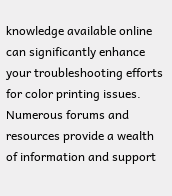knowledge available online can significantly enhance your troubleshooting efforts for color printing issues. Numerous forums and resources provide a wealth of information and support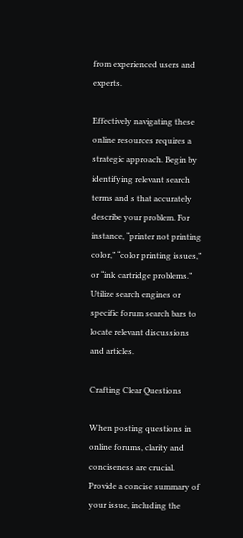from experienced users and experts.

Effectively navigating these online resources requires a strategic approach. Begin by identifying relevant search terms and s that accurately describe your problem. For instance, “printer not printing color,” “color printing issues,” or “ink cartridge problems.” Utilize search engines or specific forum search bars to locate relevant discussions and articles.

Crafting Clear Questions

When posting questions in online forums, clarity and conciseness are crucial. Provide a concise summary of your issue, including the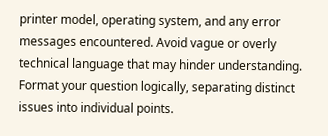printer model, operating system, and any error messages encountered. Avoid vague or overly technical language that may hinder understanding. Format your question logically, separating distinct issues into individual points.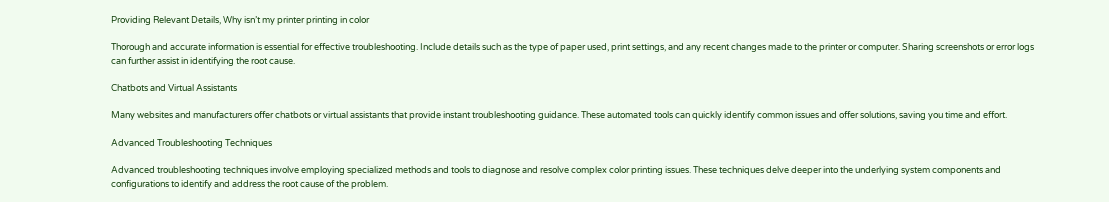Providing Relevant Details, Why isn’t my printer printing in color

Thorough and accurate information is essential for effective troubleshooting. Include details such as the type of paper used, print settings, and any recent changes made to the printer or computer. Sharing screenshots or error logs can further assist in identifying the root cause.

Chatbots and Virtual Assistants

Many websites and manufacturers offer chatbots or virtual assistants that provide instant troubleshooting guidance. These automated tools can quickly identify common issues and offer solutions, saving you time and effort.

Advanced Troubleshooting Techniques

Advanced troubleshooting techniques involve employing specialized methods and tools to diagnose and resolve complex color printing issues. These techniques delve deeper into the underlying system components and configurations to identify and address the root cause of the problem.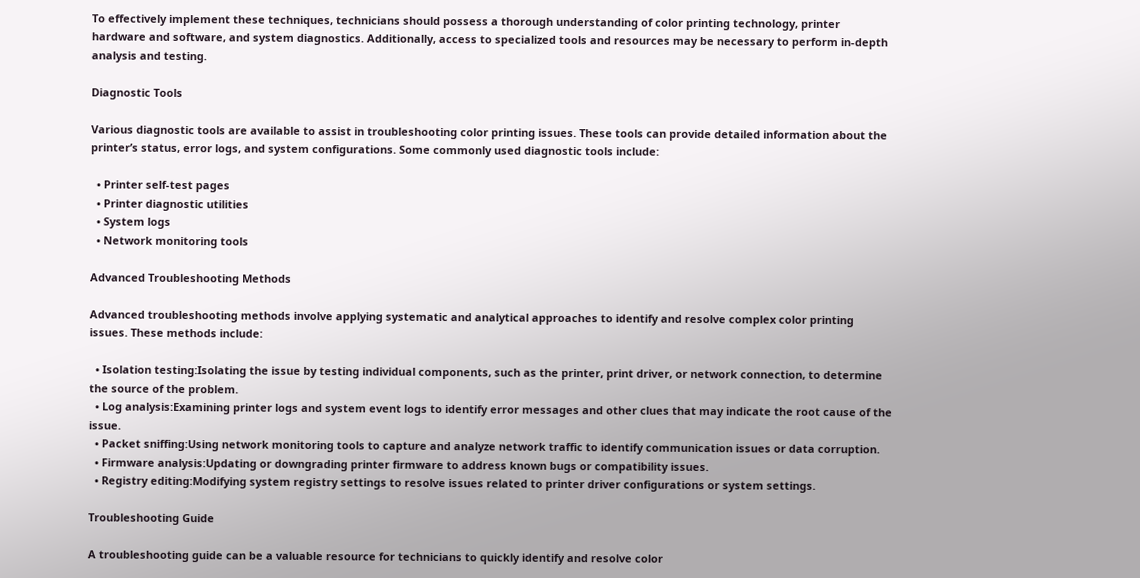To effectively implement these techniques, technicians should possess a thorough understanding of color printing technology, printer hardware and software, and system diagnostics. Additionally, access to specialized tools and resources may be necessary to perform in-depth analysis and testing.

Diagnostic Tools

Various diagnostic tools are available to assist in troubleshooting color printing issues. These tools can provide detailed information about the printer’s status, error logs, and system configurations. Some commonly used diagnostic tools include:

  • Printer self-test pages
  • Printer diagnostic utilities
  • System logs
  • Network monitoring tools

Advanced Troubleshooting Methods

Advanced troubleshooting methods involve applying systematic and analytical approaches to identify and resolve complex color printing issues. These methods include:

  • Isolation testing:Isolating the issue by testing individual components, such as the printer, print driver, or network connection, to determine the source of the problem.
  • Log analysis:Examining printer logs and system event logs to identify error messages and other clues that may indicate the root cause of the issue.
  • Packet sniffing:Using network monitoring tools to capture and analyze network traffic to identify communication issues or data corruption.
  • Firmware analysis:Updating or downgrading printer firmware to address known bugs or compatibility issues.
  • Registry editing:Modifying system registry settings to resolve issues related to printer driver configurations or system settings.

Troubleshooting Guide

A troubleshooting guide can be a valuable resource for technicians to quickly identify and resolve color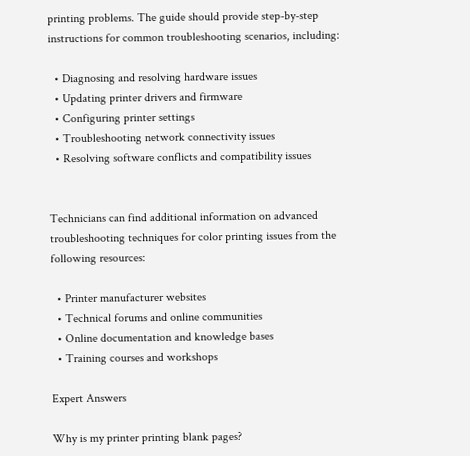printing problems. The guide should provide step-by-step instructions for common troubleshooting scenarios, including:

  • Diagnosing and resolving hardware issues
  • Updating printer drivers and firmware
  • Configuring printer settings
  • Troubleshooting network connectivity issues
  • Resolving software conflicts and compatibility issues


Technicians can find additional information on advanced troubleshooting techniques for color printing issues from the following resources:

  • Printer manufacturer websites
  • Technical forums and online communities
  • Online documentation and knowledge bases
  • Training courses and workshops

Expert Answers

Why is my printer printing blank pages?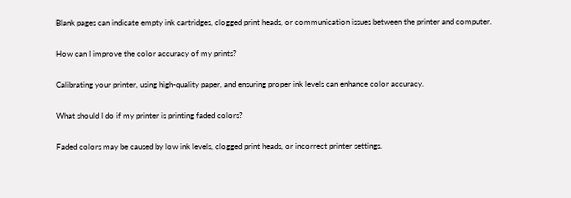Blank pages can indicate empty ink cartridges, clogged print heads, or communication issues between the printer and computer.

How can I improve the color accuracy of my prints?

Calibrating your printer, using high-quality paper, and ensuring proper ink levels can enhance color accuracy.

What should I do if my printer is printing faded colors?

Faded colors may be caused by low ink levels, clogged print heads, or incorrect printer settings.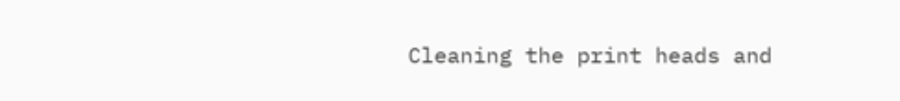Cleaning the print heads and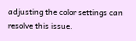adjusting the color settings can resolve this issue.